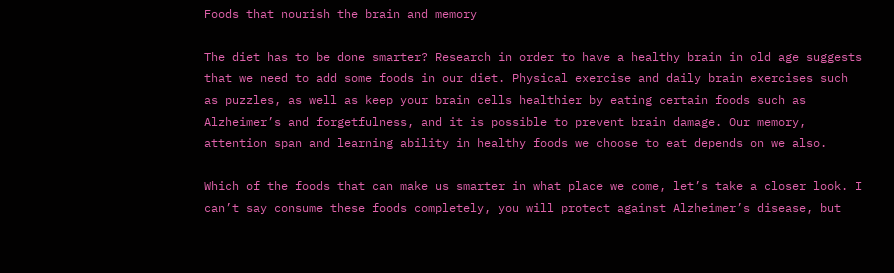Foods that nourish the brain and memory

The diet has to be done smarter? Research in order to have a healthy brain in old age suggests that we need to add some foods in our diet. Physical exercise and daily brain exercises such as puzzles, as well as keep your brain cells healthier by eating certain foods such as Alzheimer’s and forgetfulness, and it is possible to prevent brain damage. Our memory, attention span and learning ability in healthy foods we choose to eat depends on we also.

Which of the foods that can make us smarter in what place we come, let’s take a closer look. I can’t say consume these foods completely, you will protect against Alzheimer’s disease, but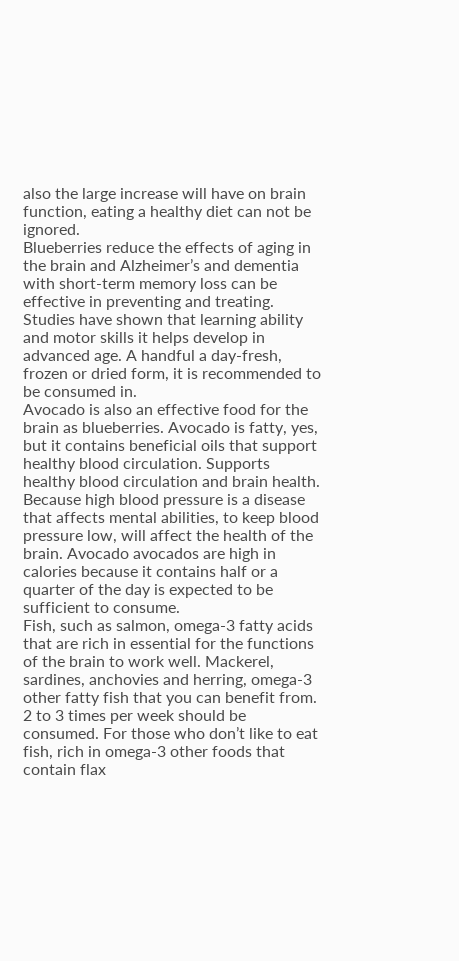also the large increase will have on brain function, eating a healthy diet can not be ignored.
Blueberries reduce the effects of aging in the brain and Alzheimer’s and dementia with short-term memory loss can be effective in preventing and treating. Studies have shown that learning ability and motor skills it helps develop in advanced age. A handful a day-fresh, frozen or dried form, it is recommended to be consumed in.
Avocado is also an effective food for the brain as blueberries. Avocado is fatty, yes, but it contains beneficial oils that support healthy blood circulation. Supports healthy blood circulation and brain health. Because high blood pressure is a disease that affects mental abilities, to keep blood pressure low, will affect the health of the brain. Avocado avocados are high in calories because it contains half or a quarter of the day is expected to be sufficient to consume.
Fish, such as salmon, omega-3 fatty acids that are rich in essential for the functions of the brain to work well. Mackerel, sardines, anchovies and herring, omega-3 other fatty fish that you can benefit from. 2 to 3 times per week should be consumed. For those who don’t like to eat fish, rich in omega-3 other foods that contain flax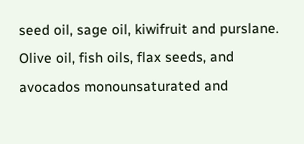seed oil, sage oil, kiwifruit and purslane. Olive oil, fish oils, flax seeds, and avocados monounsaturated and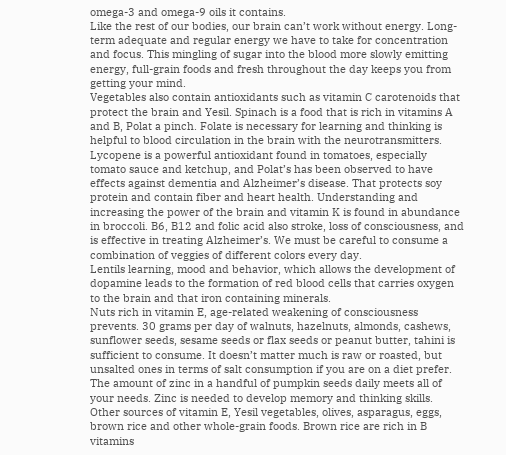omega-3 and omega-9 oils it contains.
Like the rest of our bodies, our brain can’t work without energy. Long-term adequate and regular energy we have to take for concentration and focus. This mingling of sugar into the blood more slowly emitting energy, full-grain foods and fresh throughout the day keeps you from getting your mind.
Vegetables also contain antioxidants such as vitamin C carotenoids that protect the brain and Yesil. Spinach is a food that is rich in vitamins A and B, Polat a pinch. Folate is necessary for learning and thinking is helpful to blood circulation in the brain with the neurotransmitters. Lycopene is a powerful antioxidant found in tomatoes, especially tomato sauce and ketchup, and Polat’s has been observed to have effects against dementia and Alzheimer’s disease. That protects soy protein and contain fiber and heart health. Understanding and increasing the power of the brain and vitamin K is found in abundance in broccoli. B6, B12 and folic acid also stroke, loss of consciousness, and is effective in treating Alzheimer’s. We must be careful to consume a combination of veggies of different colors every day.
Lentils learning, mood and behavior, which allows the development of dopamine leads to the formation of red blood cells that carries oxygen to the brain and that iron containing minerals.
Nuts rich in vitamin E, age-related weakening of consciousness prevents. 30 grams per day of walnuts, hazelnuts, almonds, cashews, sunflower seeds, sesame seeds or flax seeds or peanut butter, tahini is sufficient to consume. It doesn’t matter much is raw or roasted, but unsalted ones in terms of salt consumption if you are on a diet prefer. The amount of zinc in a handful of pumpkin seeds daily meets all of your needs. Zinc is needed to develop memory and thinking skills.
Other sources of vitamin E, Yesil vegetables, olives, asparagus, eggs, brown rice and other whole-grain foods. Brown rice are rich in B vitamins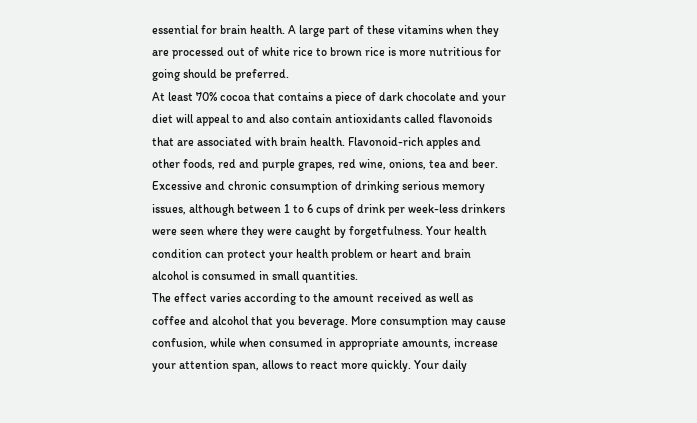essential for brain health. A large part of these vitamins when they are processed out of white rice to brown rice is more nutritious for going should be preferred.
At least 70% cocoa that contains a piece of dark chocolate and your diet will appeal to and also contain antioxidants called flavonoids that are associated with brain health. Flavonoid-rich apples and other foods, red and purple grapes, red wine, onions, tea and beer.
Excessive and chronic consumption of drinking serious memory issues, although between 1 to 6 cups of drink per week-less drinkers were seen where they were caught by forgetfulness. Your health condition can protect your health problem or heart and brain alcohol is consumed in small quantities.
The effect varies according to the amount received as well as coffee and alcohol that you beverage. More consumption may cause confusion, while when consumed in appropriate amounts, increase your attention span, allows to react more quickly. Your daily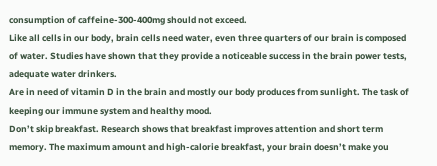consumption of caffeine-300-400mg should not exceed.
Like all cells in our body, brain cells need water, even three quarters of our brain is composed of water. Studies have shown that they provide a noticeable success in the brain power tests, adequate water drinkers.
Are in need of vitamin D in the brain and mostly our body produces from sunlight. The task of keeping our immune system and healthy mood.
Don’t skip breakfast. Research shows that breakfast improves attention and short term memory. The maximum amount and high-calorie breakfast, your brain doesn’t make you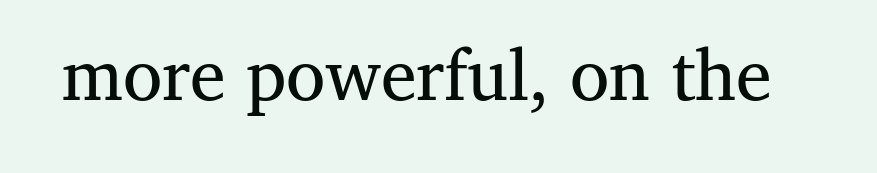more powerful, on the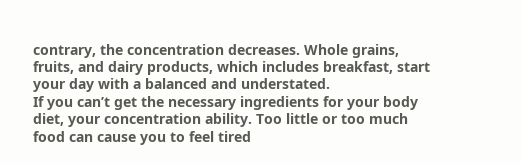contrary, the concentration decreases. Whole grains, fruits, and dairy products, which includes breakfast, start your day with a balanced and understated.
If you can’t get the necessary ingredients for your body diet, your concentration ability. Too little or too much food can cause you to feel tired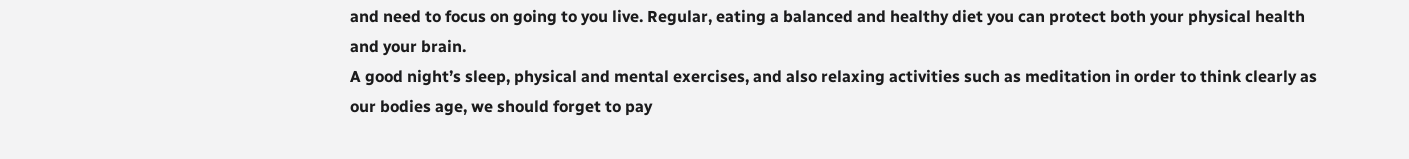and need to focus on going to you live. Regular, eating a balanced and healthy diet you can protect both your physical health and your brain.
A good night’s sleep, physical and mental exercises, and also relaxing activities such as meditation in order to think clearly as our bodies age, we should forget to pay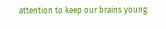attention to keep our brains young.